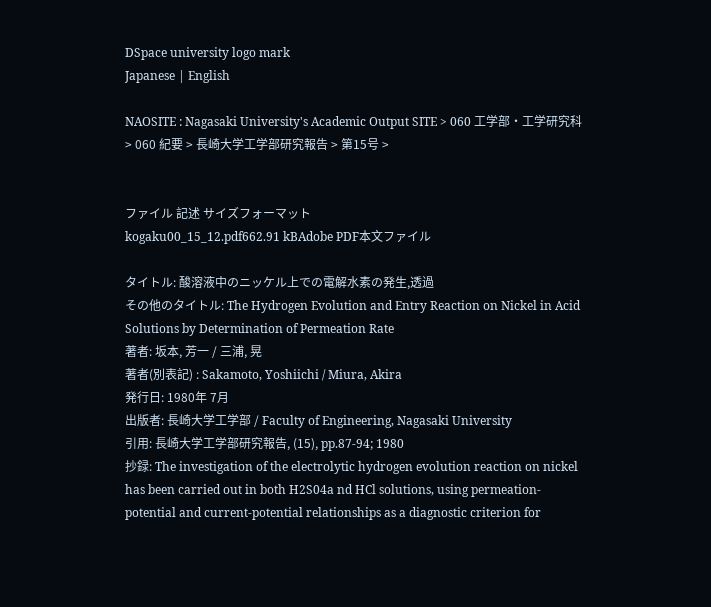DSpace university logo mark
Japanese | English

NAOSITE : Nagasaki University's Academic Output SITE > 060 工学部・工学研究科 > 060 紀要 > 長崎大学工学部研究報告 > 第15号 >


ファイル 記述 サイズフォーマット
kogaku00_15_12.pdf662.91 kBAdobe PDF本文ファイル

タイトル: 酸溶液中のニッケル上での電解水素の発生,透過
その他のタイトル: The Hydrogen Evolution and Entry Reaction on Nickel in Acid Solutions by Determination of Permeation Rate
著者: 坂本, 芳一 / 三浦, 晃
著者(別表記) : Sakamoto, Yoshiichi / Miura, Akira
発行日: 1980年 7月
出版者: 長崎大学工学部 / Faculty of Engineering, Nagasaki University
引用: 長崎大学工学部研究報告, (15), pp.87-94; 1980
抄録: The investigation of the electrolytic hydrogen evolution reaction on nickel has been carried out in both H2S04a nd HCl solutions, using permeation-potential and current-potential relationships as a diagnostic criterion for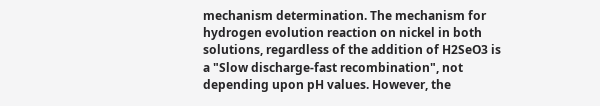mechanism determination. The mechanism for hydrogen evolution reaction on nickel in both solutions, regardless of the addition of H2SeO3 is a "Slow discharge-fast recombination", not depending upon pH values. However, the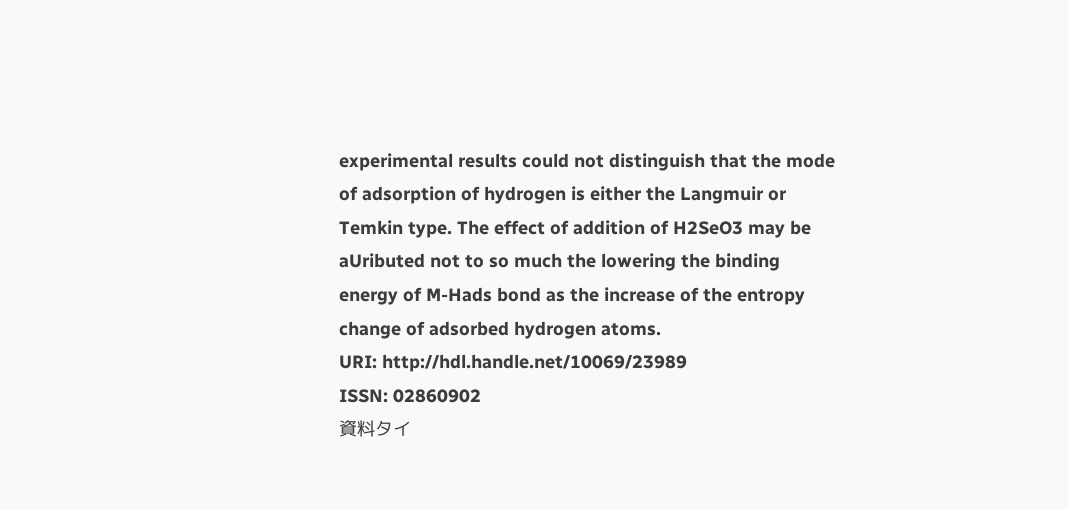experimental results could not distinguish that the mode of adsorption of hydrogen is either the Langmuir or Temkin type. The effect of addition of H2SeO3 may be aUributed not to so much the lowering the binding energy of M-Hads bond as the increase of the entropy change of adsorbed hydrogen atoms.
URI: http://hdl.handle.net/10069/23989
ISSN: 02860902
資料タイ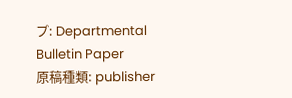プ: Departmental Bulletin Paper
原稿種類: publisher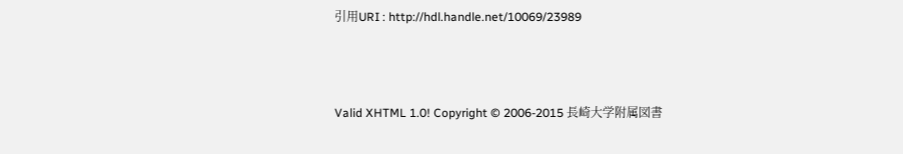引用URI : http://hdl.handle.net/10069/23989



Valid XHTML 1.0! Copyright © 2006-2015 長崎大学附属図書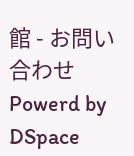館 - お問い合わせ Powerd by DSpace